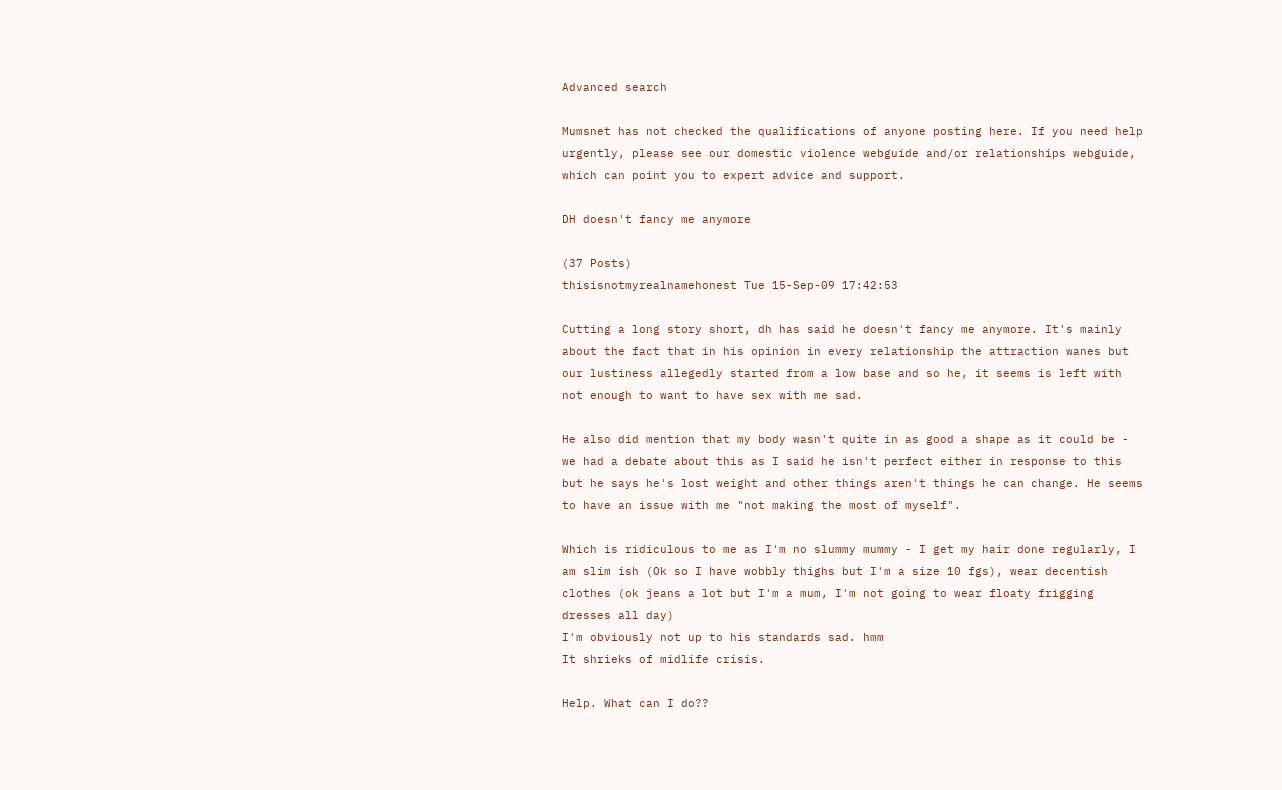Advanced search

Mumsnet has not checked the qualifications of anyone posting here. If you need help urgently, please see our domestic violence webguide and/or relationships webguide, which can point you to expert advice and support.

DH doesn't fancy me anymore

(37 Posts)
thisisnotmyrealnamehonest Tue 15-Sep-09 17:42:53

Cutting a long story short, dh has said he doesn't fancy me anymore. It's mainly about the fact that in his opinion in every relationship the attraction wanes but our lustiness allegedly started from a low base and so he, it seems is left with not enough to want to have sex with me sad.

He also did mention that my body wasn't quite in as good a shape as it could be - we had a debate about this as I said he isn't perfect either in response to this but he says he's lost weight and other things aren't things he can change. He seems to have an issue with me "not making the most of myself".

Which is ridiculous to me as I'm no slummy mummy - I get my hair done regularly, I am slim ish (Ok so I have wobbly thighs but I'm a size 10 fgs), wear decentish clothes (ok jeans a lot but I'm a mum, I'm not going to wear floaty frigging dresses all day)
I'm obviously not up to his standards sad. hmm
It shrieks of midlife crisis.

Help. What can I do??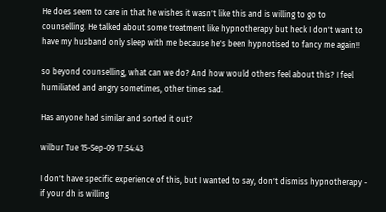He does seem to care in that he wishes it wasn't like this and is willing to go to counselling. He talked about some treatment like hypnotherapy but heck I don't want to have my husband only sleep with me because he's been hypnotised to fancy me again!!

so beyond counselling, what can we do? And how would others feel about this? I feel humiliated and angry sometimes, other times sad.

Has anyone had similar and sorted it out?

wilbur Tue 15-Sep-09 17:54:43

I don't have specific experience of this, but I wanted to say, don't dismiss hypnotherapy - if your dh is willing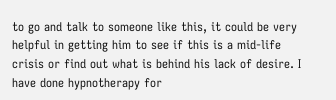to go and talk to someone like this, it could be very helpful in getting him to see if this is a mid-life crisis or find out what is behind his lack of desire. I have done hypnotherapy for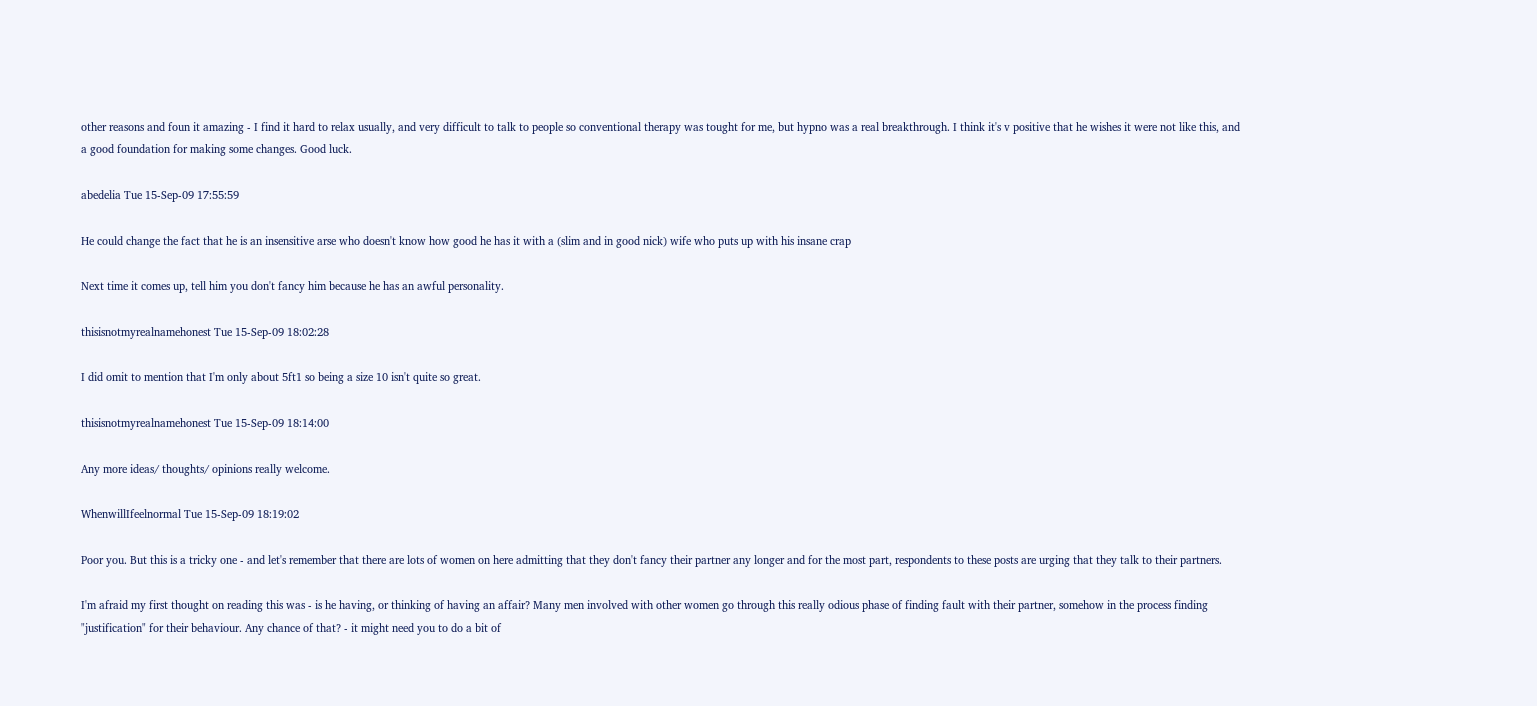other reasons and foun it amazing - I find it hard to relax usually, and very difficult to talk to people so conventional therapy was tought for me, but hypno was a real breakthrough. I think it's v positive that he wishes it were not like this, and a good foundation for making some changes. Good luck.

abedelia Tue 15-Sep-09 17:55:59

He could change the fact that he is an insensitive arse who doesn't know how good he has it with a (slim and in good nick) wife who puts up with his insane crap

Next time it comes up, tell him you don't fancy him because he has an awful personality.

thisisnotmyrealnamehonest Tue 15-Sep-09 18:02:28

I did omit to mention that I'm only about 5ft1 so being a size 10 isn't quite so great.

thisisnotmyrealnamehonest Tue 15-Sep-09 18:14:00

Any more ideas/ thoughts/ opinions really welcome.

WhenwillIfeelnormal Tue 15-Sep-09 18:19:02

Poor you. But this is a tricky one - and let's remember that there are lots of women on here admitting that they don't fancy their partner any longer and for the most part, respondents to these posts are urging that they talk to their partners.

I'm afraid my first thought on reading this was - is he having, or thinking of having an affair? Many men involved with other women go through this really odious phase of finding fault with their partner, somehow in the process finding "justification" for their behaviour. Any chance of that? - it might need you to do a bit of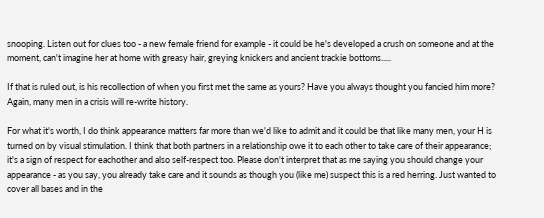snooping. Listen out for clues too - a new female friend for example - it could be he's developed a crush on someone and at the moment, can't imagine her at home with greasy hair, greying knickers and ancient trackie bottoms.....

If that is ruled out, is his recollection of when you first met the same as yours? Have you always thought you fancied him more? Again, many men in a crisis will re-write history.

For what it's worth, I do think appearance matters far more than we'd like to admit and it could be that like many men, your H is turned on by visual stimulation. I think that both partners in a relationship owe it to each other to take care of their appearance; it's a sign of respect for eachother and also self-respect too. Please don't interpret that as me saying you should change your appearance - as you say, you already take care and it sounds as though you (like me) suspect this is a red herring. Just wanted to cover all bases and in the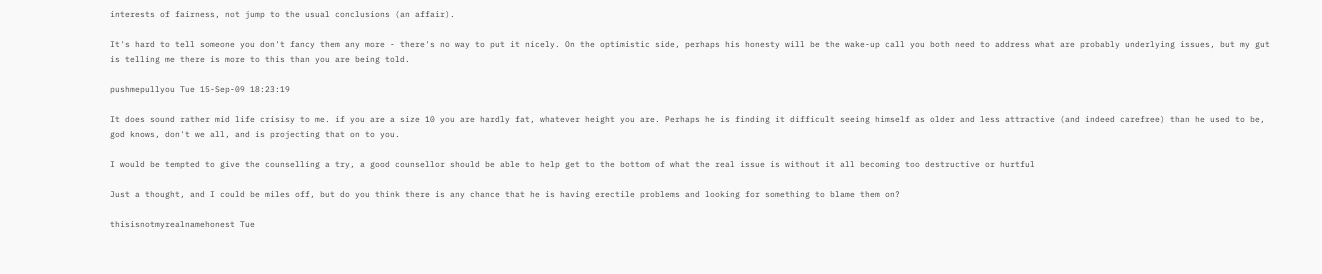interests of fairness, not jump to the usual conclusions (an affair).

It's hard to tell someone you don't fancy them any more - there's no way to put it nicely. On the optimistic side, perhaps his honesty will be the wake-up call you both need to address what are probably underlying issues, but my gut is telling me there is more to this than you are being told.

pushmepullyou Tue 15-Sep-09 18:23:19

It does sound rather mid life crisisy to me. if you are a size 10 you are hardly fat, whatever height you are. Perhaps he is finding it difficult seeing himself as older and less attractive (and indeed carefree) than he used to be, god knows, don't we all, and is projecting that on to you.

I would be tempted to give the counselling a try, a good counsellor should be able to help get to the bottom of what the real issue is without it all becoming too destructive or hurtful

Just a thought, and I could be miles off, but do you think there is any chance that he is having erectile problems and looking for something to blame them on?

thisisnotmyrealnamehonest Tue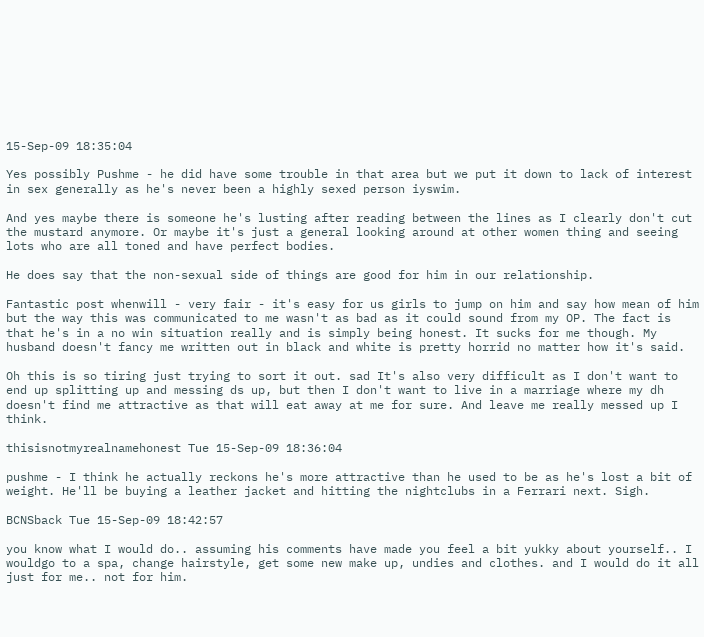15-Sep-09 18:35:04

Yes possibly Pushme - he did have some trouble in that area but we put it down to lack of interest in sex generally as he's never been a highly sexed person iyswim.

And yes maybe there is someone he's lusting after reading between the lines as I clearly don't cut the mustard anymore. Or maybe it's just a general looking around at other women thing and seeing lots who are all toned and have perfect bodies.

He does say that the non-sexual side of things are good for him in our relationship.

Fantastic post whenwill - very fair - it's easy for us girls to jump on him and say how mean of him but the way this was communicated to me wasn't as bad as it could sound from my OP. The fact is that he's in a no win situation really and is simply being honest. It sucks for me though. My husband doesn't fancy me written out in black and white is pretty horrid no matter how it's said.

Oh this is so tiring just trying to sort it out. sad It's also very difficult as I don't want to end up splitting up and messing ds up, but then I don't want to live in a marriage where my dh doesn't find me attractive as that will eat away at me for sure. And leave me really messed up I think.

thisisnotmyrealnamehonest Tue 15-Sep-09 18:36:04

pushme - I think he actually reckons he's more attractive than he used to be as he's lost a bit of weight. He'll be buying a leather jacket and hitting the nightclubs in a Ferrari next. Sigh.

BCNSback Tue 15-Sep-09 18:42:57

you know what I would do.. assuming his comments have made you feel a bit yukky about yourself.. I wouldgo to a spa, change hairstyle, get some new make up, undies and clothes. and I would do it all just for me.. not for him.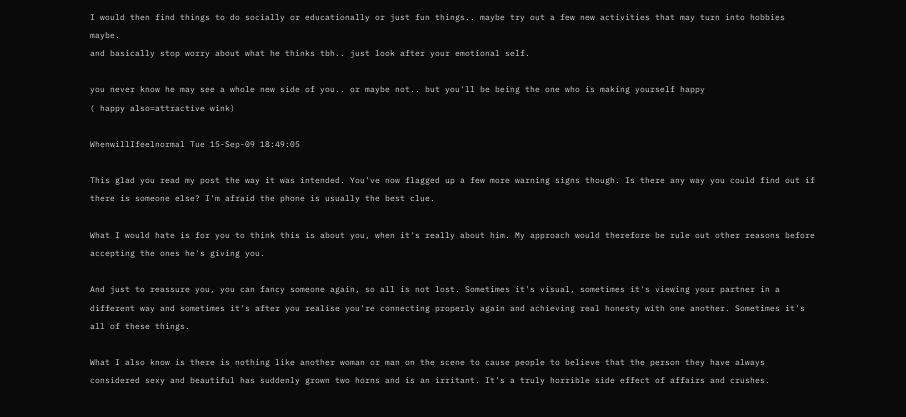I would then find things to do socially or educationally or just fun things.. maybe try out a few new activities that may turn into hobbies maybe.
and basically stop worry about what he thinks tbh.. just look after your emotional self.

you never know he may see a whole new side of you.. or maybe not.. but you'll be being the one who is making yourself happy
( happy also=attractive wink)

WhenwillIfeelnormal Tue 15-Sep-09 18:49:05

This glad you read my post the way it was intended. You've now flagged up a few more warning signs though. Is there any way you could find out if there is someone else? I'm afraid the phone is usually the best clue.

What I would hate is for you to think this is about you, when it's really about him. My approach would therefore be rule out other reasons before accepting the ones he's giving you.

And just to reassure you, you can fancy someone again, so all is not lost. Sometimes it's visual, sometimes it's viewing your partner in a different way and sometimes it's after you realise you're connecting properly again and achieving real honesty with one another. Sometimes it's all of these things.

What I also know is there is nothing like another woman or man on the scene to cause people to believe that the person they have always considered sexy and beautiful has suddenly grown two horns and is an irritant. It's a truly horrible side effect of affairs and crushes.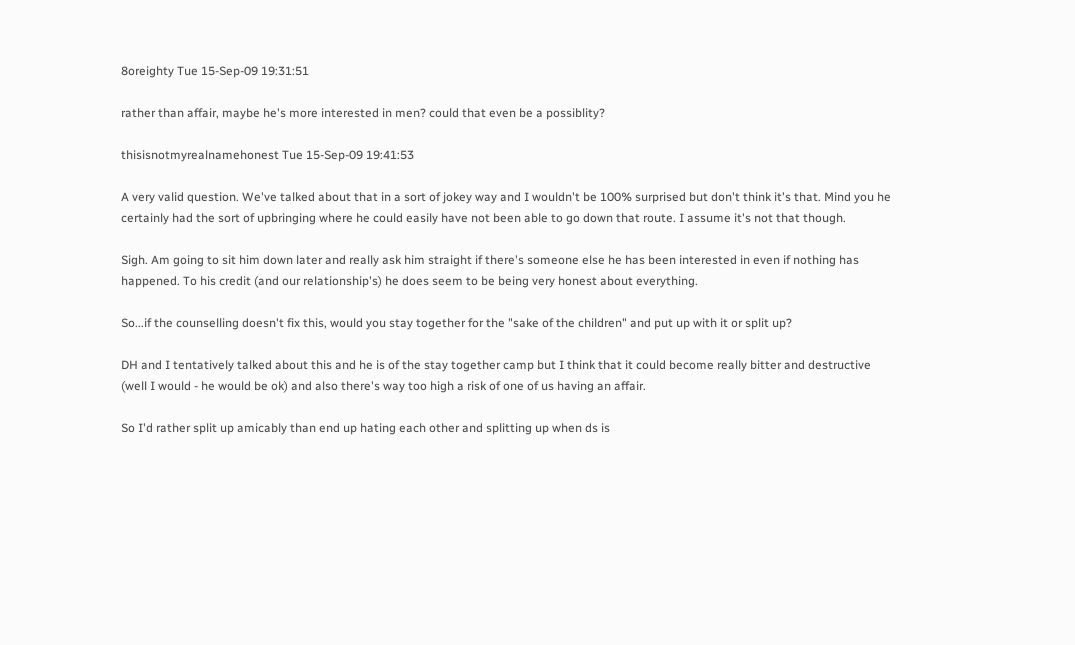8oreighty Tue 15-Sep-09 19:31:51

rather than affair, maybe he's more interested in men? could that even be a possiblity?

thisisnotmyrealnamehonest Tue 15-Sep-09 19:41:53

A very valid question. We've talked about that in a sort of jokey way and I wouldn't be 100% surprised but don't think it's that. Mind you he certainly had the sort of upbringing where he could easily have not been able to go down that route. I assume it's not that though.

Sigh. Am going to sit him down later and really ask him straight if there's someone else he has been interested in even if nothing has happened. To his credit (and our relationship's) he does seem to be being very honest about everything.

So...if the counselling doesn't fix this, would you stay together for the "sake of the children" and put up with it or split up?

DH and I tentatively talked about this and he is of the stay together camp but I think that it could become really bitter and destructive (well I would - he would be ok) and also there's way too high a risk of one of us having an affair.

So I'd rather split up amicably than end up hating each other and splitting up when ds is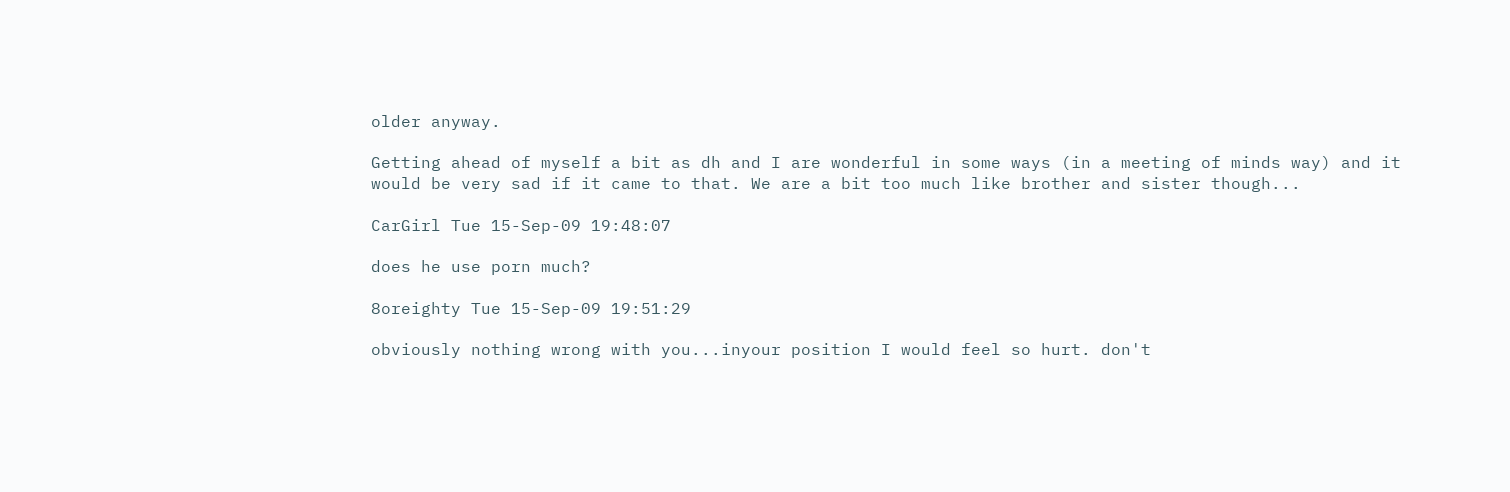older anyway.

Getting ahead of myself a bit as dh and I are wonderful in some ways (in a meeting of minds way) and it would be very sad if it came to that. We are a bit too much like brother and sister though...

CarGirl Tue 15-Sep-09 19:48:07

does he use porn much?

8oreighty Tue 15-Sep-09 19:51:29

obviously nothing wrong with you...inyour position I would feel so hurt. don't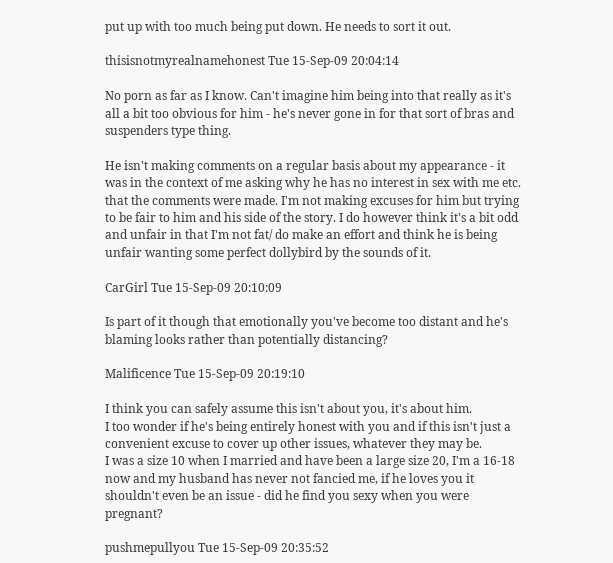put up with too much being put down. He needs to sort it out.

thisisnotmyrealnamehonest Tue 15-Sep-09 20:04:14

No porn as far as I know. Can't imagine him being into that really as it's all a bit too obvious for him - he's never gone in for that sort of bras and suspenders type thing.

He isn't making comments on a regular basis about my appearance - it was in the context of me asking why he has no interest in sex with me etc. that the comments were made. I'm not making excuses for him but trying to be fair to him and his side of the story. I do however think it's a bit odd and unfair in that I'm not fat/ do make an effort and think he is being unfair wanting some perfect dollybird by the sounds of it.

CarGirl Tue 15-Sep-09 20:10:09

Is part of it though that emotionally you've become too distant and he's blaming looks rather than potentially distancing?

Malificence Tue 15-Sep-09 20:19:10

I think you can safely assume this isn't about you, it's about him.
I too wonder if he's being entirely honest with you and if this isn't just a convenient excuse to cover up other issues, whatever they may be.
I was a size 10 when I married and have been a large size 20, I'm a 16-18 now and my husband has never not fancied me, if he loves you it shouldn't even be an issue - did he find you sexy when you were pregnant?

pushmepullyou Tue 15-Sep-09 20:35:52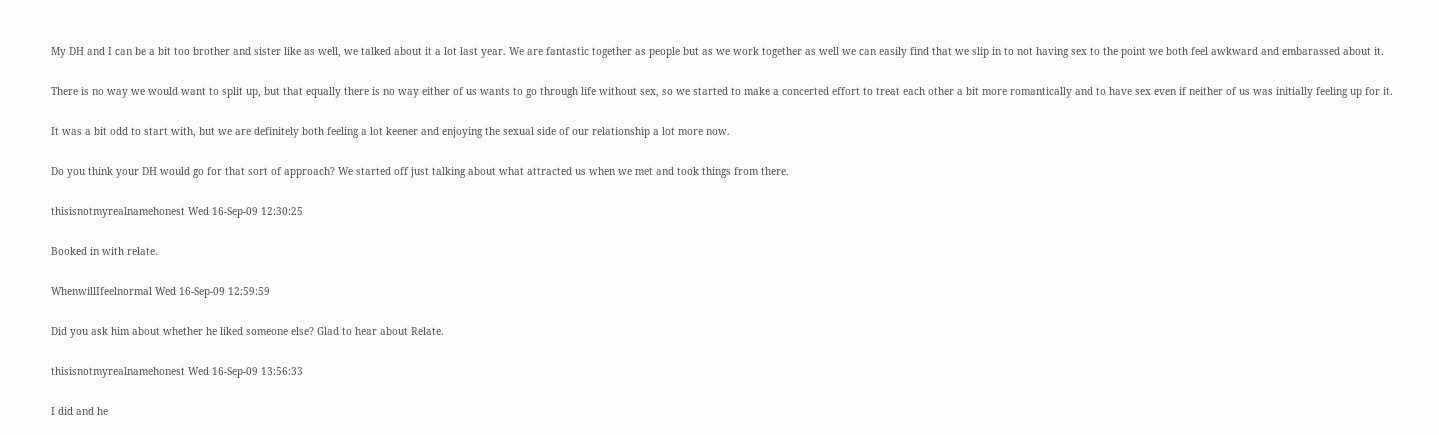My DH and I can be a bit too brother and sister like as well, we talked about it a lot last year. We are fantastic together as people but as we work together as well we can easily find that we slip in to not having sex to the point we both feel awkward and embarassed about it.

There is no way we would want to split up, but that equally there is no way either of us wants to go through life without sex, so we started to make a concerted effort to treat each other a bit more romantically and to have sex even if neither of us was initially feeling up for it.

It was a bit odd to start with, but we are definitely both feeling a lot keener and enjoying the sexual side of our relationship a lot more now.

Do you think your DH would go for that sort of approach? We started off just talking about what attracted us when we met and took things from there.

thisisnotmyrealnamehonest Wed 16-Sep-09 12:30:25

Booked in with relate.

WhenwillIfeelnormal Wed 16-Sep-09 12:59:59

Did you ask him about whether he liked someone else? Glad to hear about Relate.

thisisnotmyrealnamehonest Wed 16-Sep-09 13:56:33

I did and he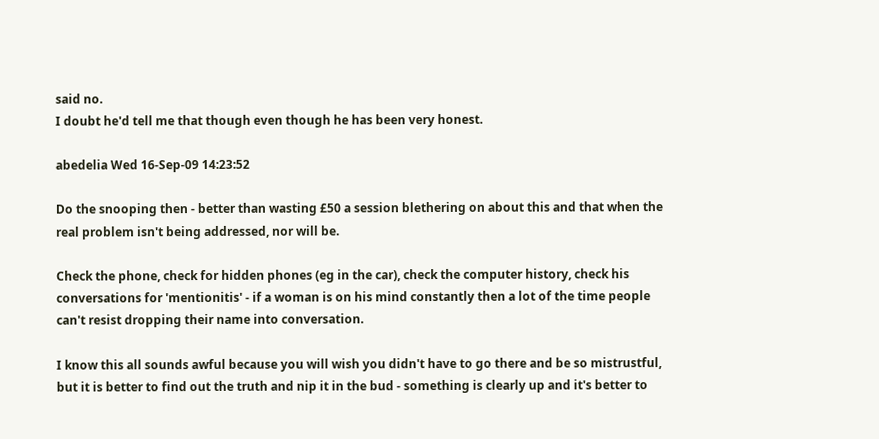said no.
I doubt he'd tell me that though even though he has been very honest.

abedelia Wed 16-Sep-09 14:23:52

Do the snooping then - better than wasting £50 a session blethering on about this and that when the real problem isn't being addressed, nor will be.

Check the phone, check for hidden phones (eg in the car), check the computer history, check his conversations for 'mentionitis' - if a woman is on his mind constantly then a lot of the time people can't resist dropping their name into conversation.

I know this all sounds awful because you will wish you didn't have to go there and be so mistrustful, but it is better to find out the truth and nip it in the bud - something is clearly up and it's better to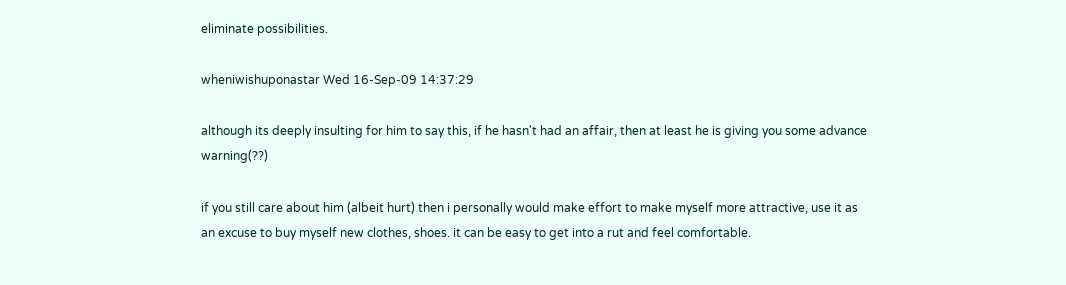eliminate possibilities.

wheniwishuponastar Wed 16-Sep-09 14:37:29

although its deeply insulting for him to say this, if he hasn't had an affair, then at least he is giving you some advance warning(??)

if you still care about him (albeit hurt) then i personally would make effort to make myself more attractive, use it as an excuse to buy myself new clothes, shoes. it can be easy to get into a rut and feel comfortable.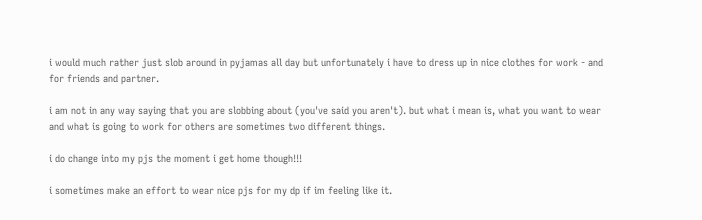i would much rather just slob around in pyjamas all day but unfortunately i have to dress up in nice clothes for work - and for friends and partner.

i am not in any way saying that you are slobbing about (you've said you aren't). but what i mean is, what you want to wear and what is going to work for others are sometimes two different things.

i do change into my pjs the moment i get home though!!!

i sometimes make an effort to wear nice pjs for my dp if im feeling like it.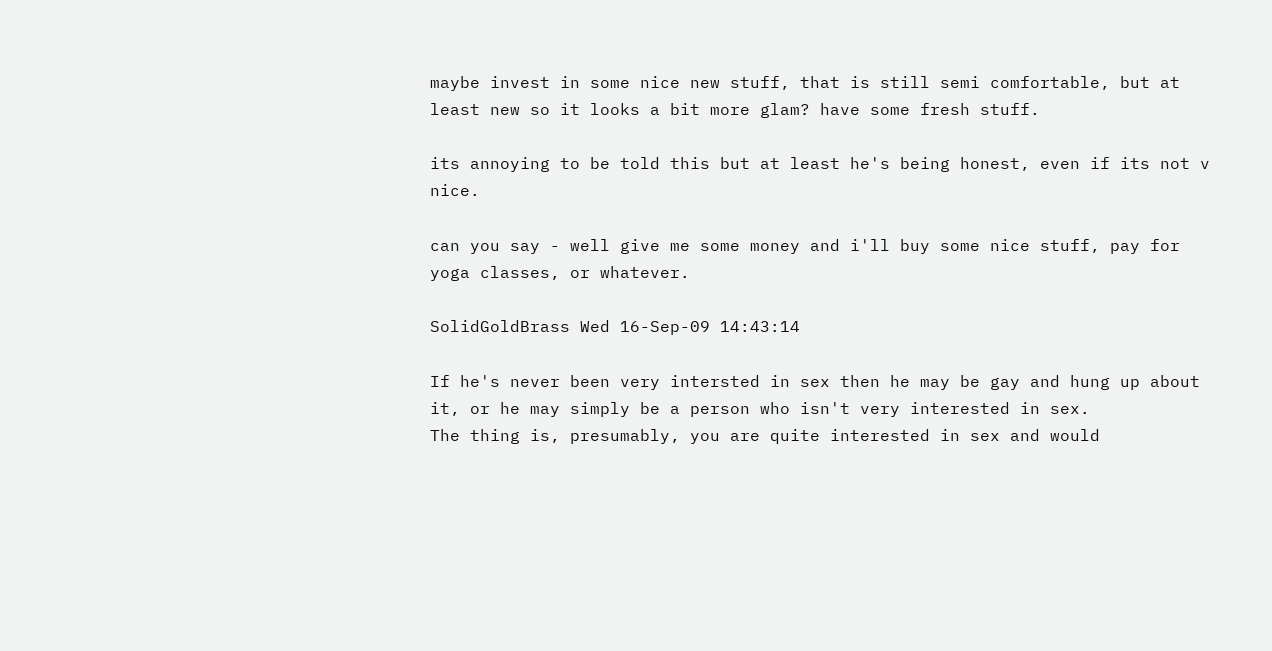maybe invest in some nice new stuff, that is still semi comfortable, but at least new so it looks a bit more glam? have some fresh stuff.

its annoying to be told this but at least he's being honest, even if its not v nice.

can you say - well give me some money and i'll buy some nice stuff, pay for yoga classes, or whatever.

SolidGoldBrass Wed 16-Sep-09 14:43:14

If he's never been very intersted in sex then he may be gay and hung up about it, or he may simply be a person who isn't very interested in sex.
The thing is, presumably, you are quite interested in sex and would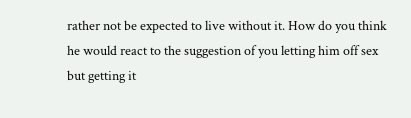rather not be expected to live without it. How do you think he would react to the suggestion of you letting him off sex but getting it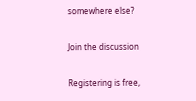somewhere else?

Join the discussion

Registering is free,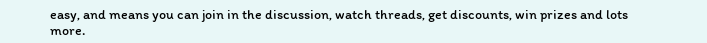easy, and means you can join in the discussion, watch threads, get discounts, win prizes and lots more.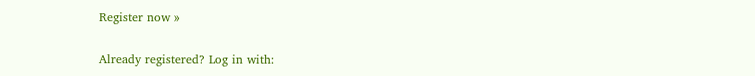Register now »

Already registered? Log in with: